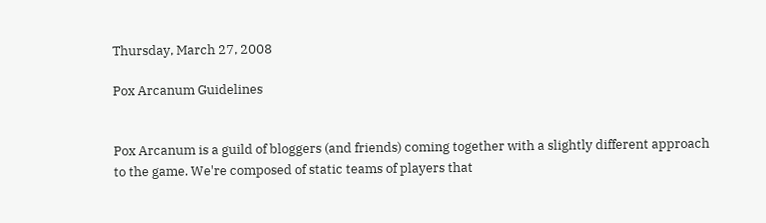Thursday, March 27, 2008

Pox Arcanum Guidelines


Pox Arcanum is a guild of bloggers (and friends) coming together with a slightly different approach to the game. We're composed of static teams of players that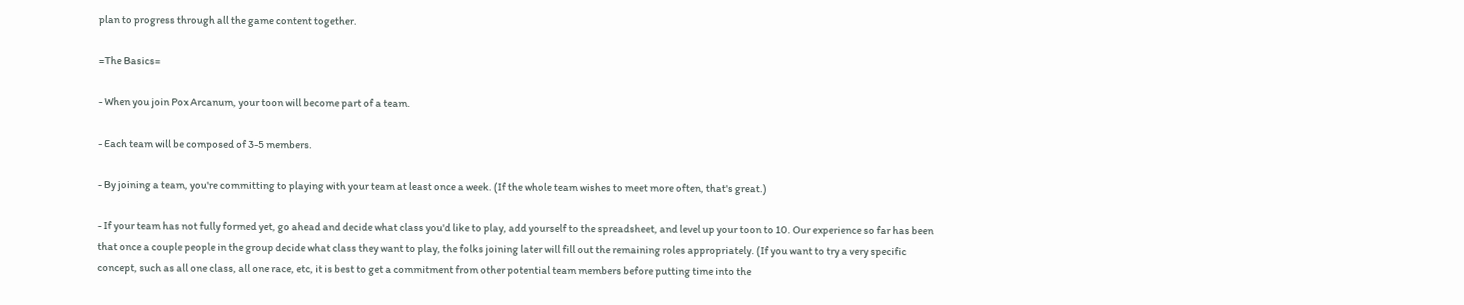plan to progress through all the game content together.

=The Basics=

- When you join Pox Arcanum, your toon will become part of a team.

- Each team will be composed of 3-5 members.

- By joining a team, you're committing to playing with your team at least once a week. (If the whole team wishes to meet more often, that's great.)

- If your team has not fully formed yet, go ahead and decide what class you'd like to play, add yourself to the spreadsheet, and level up your toon to 10. Our experience so far has been that once a couple people in the group decide what class they want to play, the folks joining later will fill out the remaining roles appropriately. (If you want to try a very specific concept, such as all one class, all one race, etc, it is best to get a commitment from other potential team members before putting time into the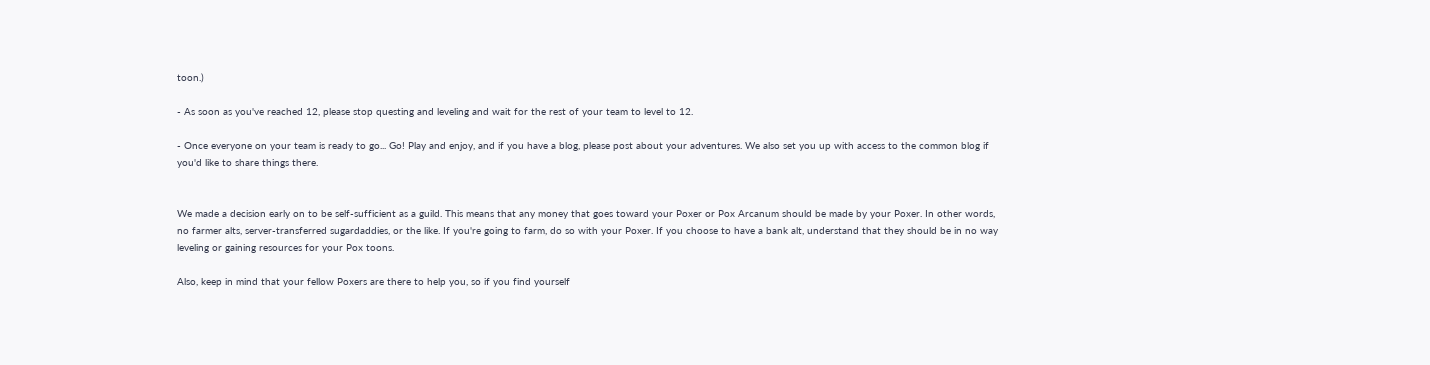toon.)

- As soon as you've reached 12, please stop questing and leveling and wait for the rest of your team to level to 12.

- Once everyone on your team is ready to go... Go! Play and enjoy, and if you have a blog, please post about your adventures. We also set you up with access to the common blog if you'd like to share things there.


We made a decision early on to be self-sufficient as a guild. This means that any money that goes toward your Poxer or Pox Arcanum should be made by your Poxer. In other words, no farmer alts, server-transferred sugardaddies, or the like. If you're going to farm, do so with your Poxer. If you choose to have a bank alt, understand that they should be in no way leveling or gaining resources for your Pox toons.

Also, keep in mind that your fellow Poxers are there to help you, so if you find yourself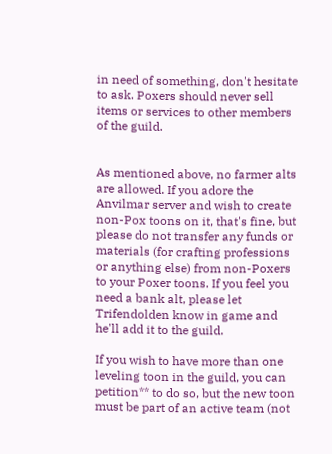in need of something, don't hesitate to ask. Poxers should never sell items or services to other members of the guild.


As mentioned above, no farmer alts are allowed. If you adore the Anvilmar server and wish to create non-Pox toons on it, that's fine, but please do not transfer any funds or materials (for crafting professions or anything else) from non-Poxers to your Poxer toons. If you feel you need a bank alt, please let Trifendolden know in game and he'll add it to the guild.

If you wish to have more than one leveling toon in the guild, you can petition** to do so, but the new toon must be part of an active team (not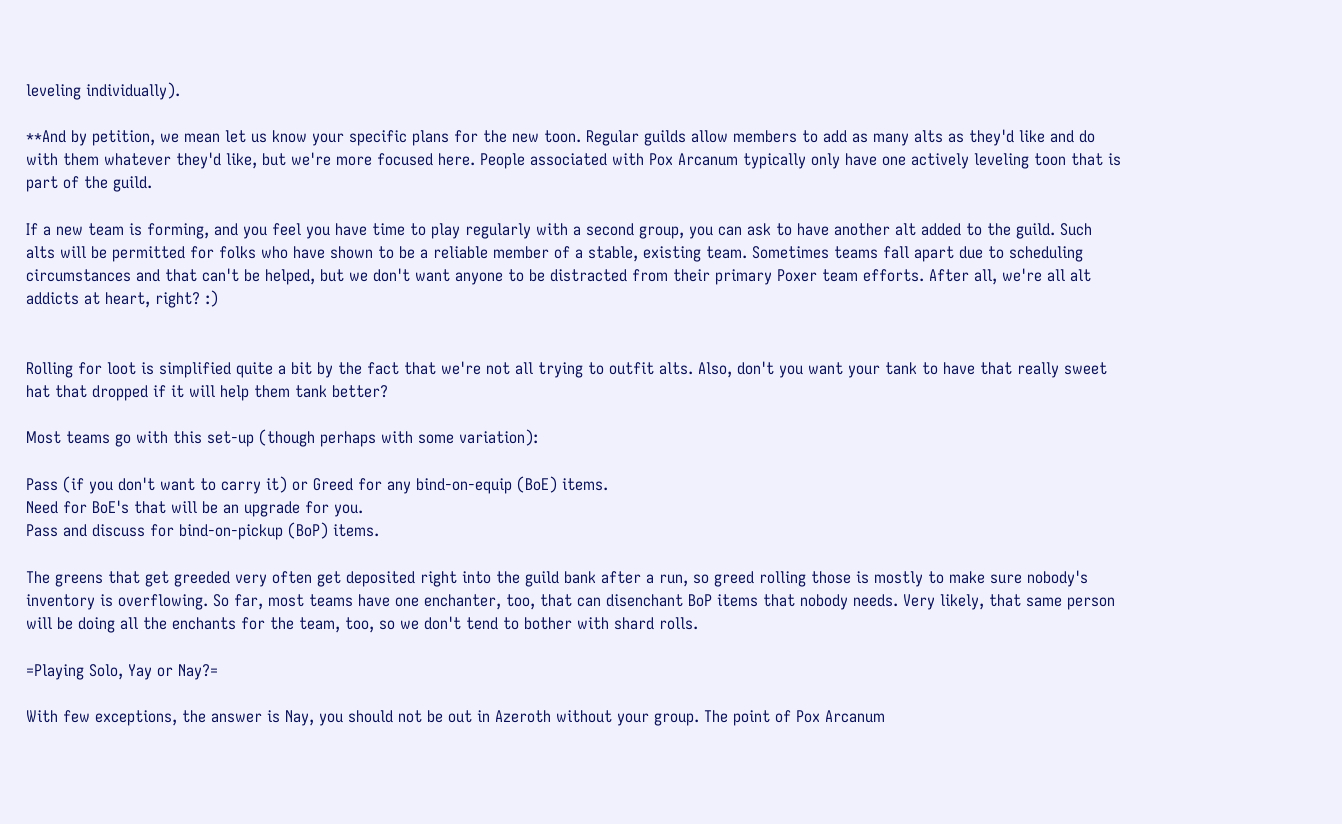leveling individually).

**And by petition, we mean let us know your specific plans for the new toon. Regular guilds allow members to add as many alts as they'd like and do with them whatever they'd like, but we're more focused here. People associated with Pox Arcanum typically only have one actively leveling toon that is part of the guild.

If a new team is forming, and you feel you have time to play regularly with a second group, you can ask to have another alt added to the guild. Such alts will be permitted for folks who have shown to be a reliable member of a stable, existing team. Sometimes teams fall apart due to scheduling circumstances and that can't be helped, but we don't want anyone to be distracted from their primary Poxer team efforts. After all, we're all alt addicts at heart, right? :)


Rolling for loot is simplified quite a bit by the fact that we're not all trying to outfit alts. Also, don't you want your tank to have that really sweet hat that dropped if it will help them tank better?

Most teams go with this set-up (though perhaps with some variation):

Pass (if you don't want to carry it) or Greed for any bind-on-equip (BoE) items.
Need for BoE's that will be an upgrade for you.
Pass and discuss for bind-on-pickup (BoP) items.

The greens that get greeded very often get deposited right into the guild bank after a run, so greed rolling those is mostly to make sure nobody's inventory is overflowing. So far, most teams have one enchanter, too, that can disenchant BoP items that nobody needs. Very likely, that same person will be doing all the enchants for the team, too, so we don't tend to bother with shard rolls.

=Playing Solo, Yay or Nay?=

With few exceptions, the answer is Nay, you should not be out in Azeroth without your group. The point of Pox Arcanum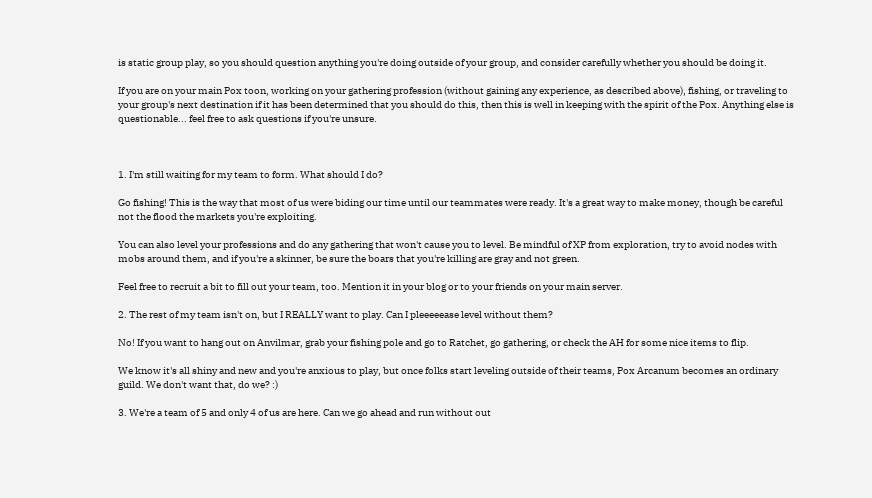is static group play, so you should question anything you're doing outside of your group, and consider carefully whether you should be doing it.

If you are on your main Pox toon, working on your gathering profession (without gaining any experience, as described above), fishing, or traveling to your group's next destination if it has been determined that you should do this, then this is well in keeping with the spirit of the Pox. Anything else is questionable... feel free to ask questions if you're unsure.



1. I'm still waiting for my team to form. What should I do?

Go fishing! This is the way that most of us were biding our time until our teammates were ready. It's a great way to make money, though be careful not the flood the markets you're exploiting.

You can also level your professions and do any gathering that won't cause you to level. Be mindful of XP from exploration, try to avoid nodes with mobs around them, and if you're a skinner, be sure the boars that you're killing are gray and not green.

Feel free to recruit a bit to fill out your team, too. Mention it in your blog or to your friends on your main server.

2. The rest of my team isn't on, but I REALLY want to play. Can I pleeeeease level without them?

No! If you want to hang out on Anvilmar, grab your fishing pole and go to Ratchet, go gathering, or check the AH for some nice items to flip.

We know it's all shiny and new and you're anxious to play, but once folks start leveling outside of their teams, Pox Arcanum becomes an ordinary guild. We don't want that, do we? :)

3. We're a team of 5 and only 4 of us are here. Can we go ahead and run without out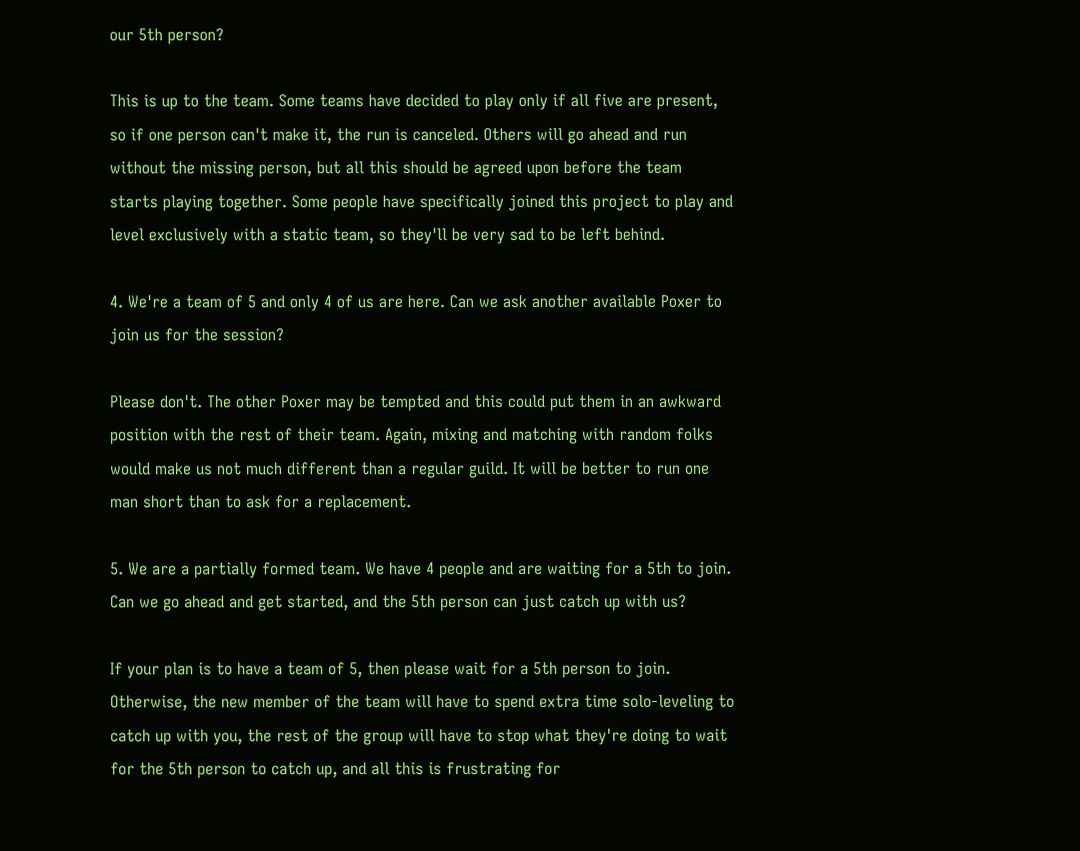our 5th person?

This is up to the team. Some teams have decided to play only if all five are present, so if one person can't make it, the run is canceled. Others will go ahead and run without the missing person, but all this should be agreed upon before the team starts playing together. Some people have specifically joined this project to play and level exclusively with a static team, so they'll be very sad to be left behind.

4. We're a team of 5 and only 4 of us are here. Can we ask another available Poxer to join us for the session?

Please don't. The other Poxer may be tempted and this could put them in an awkward position with the rest of their team. Again, mixing and matching with random folks would make us not much different than a regular guild. It will be better to run one man short than to ask for a replacement.

5. We are a partially formed team. We have 4 people and are waiting for a 5th to join. Can we go ahead and get started, and the 5th person can just catch up with us?

If your plan is to have a team of 5, then please wait for a 5th person to join. Otherwise, the new member of the team will have to spend extra time solo-leveling to catch up with you, the rest of the group will have to stop what they're doing to wait for the 5th person to catch up, and all this is frustrating for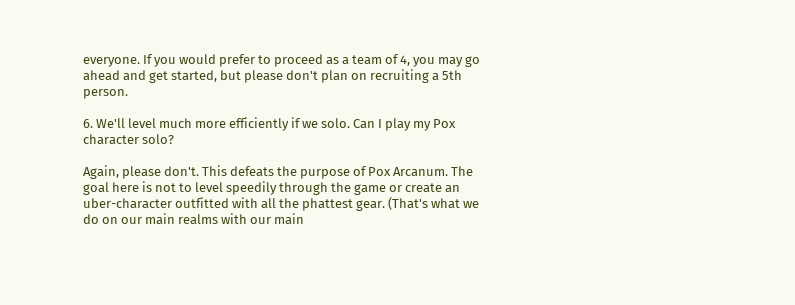everyone. If you would prefer to proceed as a team of 4, you may go ahead and get started, but please don't plan on recruiting a 5th person.

6. We'll level much more efficiently if we solo. Can I play my Pox character solo?

Again, please don't. This defeats the purpose of Pox Arcanum. The goal here is not to level speedily through the game or create an uber-character outfitted with all the phattest gear. (That's what we do on our main realms with our main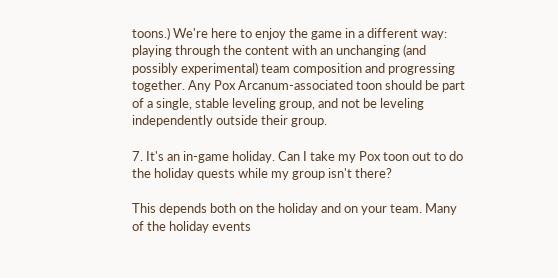toons.) We're here to enjoy the game in a different way: playing through the content with an unchanging (and possibly experimental) team composition and progressing together. Any Pox Arcanum-associated toon should be part of a single, stable leveling group, and not be leveling independently outside their group.

7. It's an in-game holiday. Can I take my Pox toon out to do the holiday quests while my group isn't there?

This depends both on the holiday and on your team. Many of the holiday events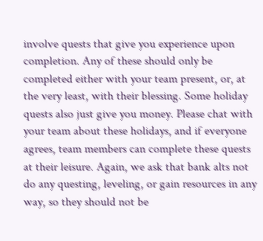involve quests that give you experience upon completion. Any of these should only be completed either with your team present, or, at the very least, with their blessing. Some holiday quests also just give you money. Please chat with your team about these holidays, and if everyone agrees, team members can complete these quests at their leisure. Again, we ask that bank alts not do any questing, leveling, or gain resources in any way, so they should not be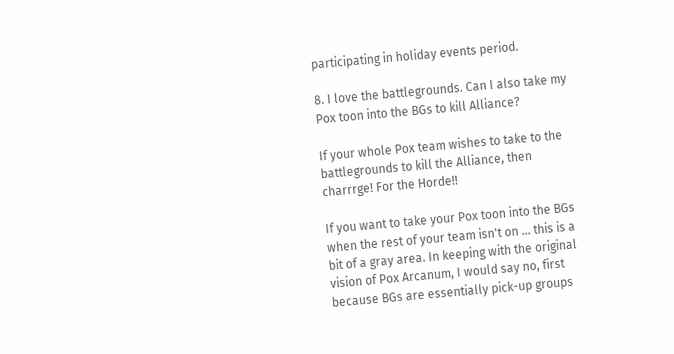participating in holiday events period.

8. I love the battlegrounds. Can I also take my Pox toon into the BGs to kill Alliance?

If your whole Pox team wishes to take to the battlegrounds to kill the Alliance, then charrrge! For the Horde!!

If you want to take your Pox toon into the BGs when the rest of your team isn't on ... this is a bit of a gray area. In keeping with the original vision of Pox Arcanum, I would say no, first because BGs are essentially pick-up groups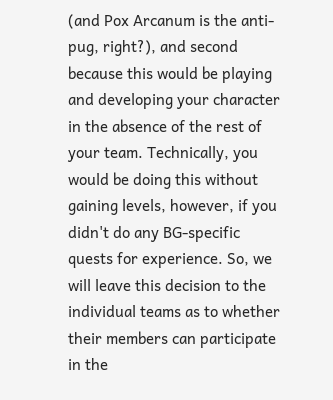(and Pox Arcanum is the anti-pug, right?), and second because this would be playing and developing your character in the absence of the rest of your team. Technically, you would be doing this without gaining levels, however, if you didn't do any BG-specific quests for experience. So, we will leave this decision to the individual teams as to whether their members can participate in the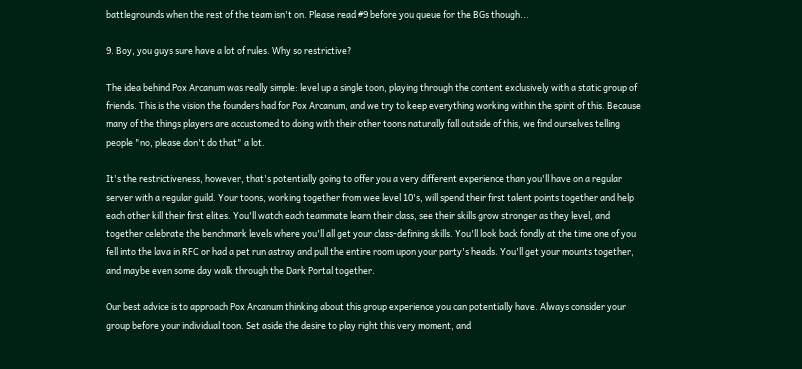battlegrounds when the rest of the team isn't on. Please read #9 before you queue for the BGs though...

9. Boy, you guys sure have a lot of rules. Why so restrictive?

The idea behind Pox Arcanum was really simple: level up a single toon, playing through the content exclusively with a static group of friends. This is the vision the founders had for Pox Arcanum, and we try to keep everything working within the spirit of this. Because many of the things players are accustomed to doing with their other toons naturally fall outside of this, we find ourselves telling people "no, please don't do that" a lot.

It's the restrictiveness, however, that's potentially going to offer you a very different experience than you'll have on a regular server with a regular guild. Your toons, working together from wee level 10's, will spend their first talent points together and help each other kill their first elites. You'll watch each teammate learn their class, see their skills grow stronger as they level, and together celebrate the benchmark levels where you'll all get your class-defining skills. You'll look back fondly at the time one of you fell into the lava in RFC or had a pet run astray and pull the entire room upon your party's heads. You'll get your mounts together, and maybe even some day walk through the Dark Portal together.

Our best advice is to approach Pox Arcanum thinking about this group experience you can potentially have. Always consider your group before your individual toon. Set aside the desire to play right this very moment, and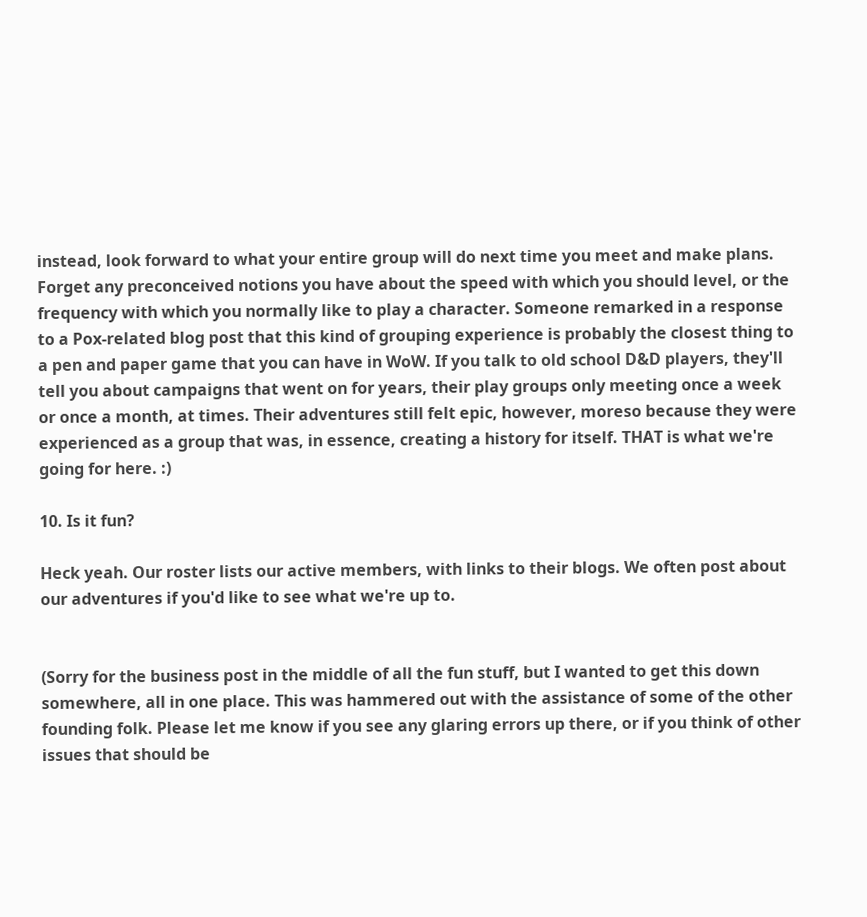instead, look forward to what your entire group will do next time you meet and make plans. Forget any preconceived notions you have about the speed with which you should level, or the frequency with which you normally like to play a character. Someone remarked in a response to a Pox-related blog post that this kind of grouping experience is probably the closest thing to a pen and paper game that you can have in WoW. If you talk to old school D&D players, they'll tell you about campaigns that went on for years, their play groups only meeting once a week or once a month, at times. Their adventures still felt epic, however, moreso because they were experienced as a group that was, in essence, creating a history for itself. THAT is what we're going for here. :)

10. Is it fun?

Heck yeah. Our roster lists our active members, with links to their blogs. We often post about our adventures if you'd like to see what we're up to.


(Sorry for the business post in the middle of all the fun stuff, but I wanted to get this down somewhere, all in one place. This was hammered out with the assistance of some of the other founding folk. Please let me know if you see any glaring errors up there, or if you think of other issues that should be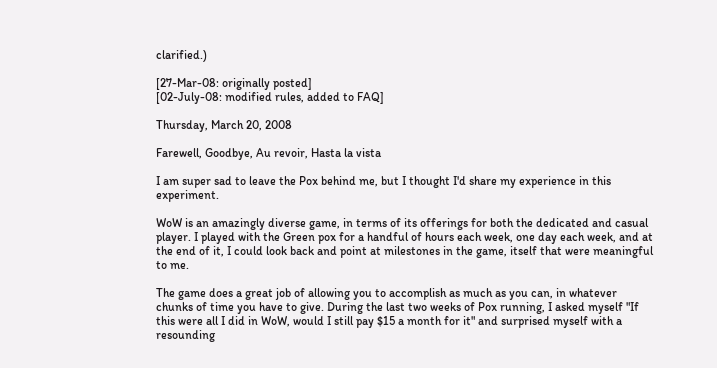clarified.)

[27-Mar-08: originally posted]
[02-July-08: modified rules, added to FAQ]

Thursday, March 20, 2008

Farewell, Goodbye, Au revoir, Hasta la vista

I am super sad to leave the Pox behind me, but I thought I'd share my experience in this experiment.

WoW is an amazingly diverse game, in terms of its offerings for both the dedicated and casual player. I played with the Green pox for a handful of hours each week, one day each week, and at the end of it, I could look back and point at milestones in the game, itself that were meaningful to me.

The game does a great job of allowing you to accomplish as much as you can, in whatever chunks of time you have to give. During the last two weeks of Pox running, I asked myself "If this were all I did in WoW, would I still pay $15 a month for it" and surprised myself with a resounding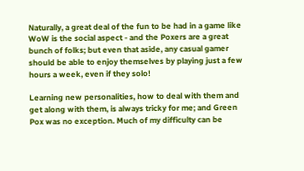Naturally, a great deal of the fun to be had in a game like WoW is the social aspect - and the Poxers are a great bunch of folks; but even that aside, any casual gamer should be able to enjoy themselves by playing just a few hours a week, even if they solo!

Learning new personalities, how to deal with them and get along with them, is always tricky for me; and Green Pox was no exception. Much of my difficulty can be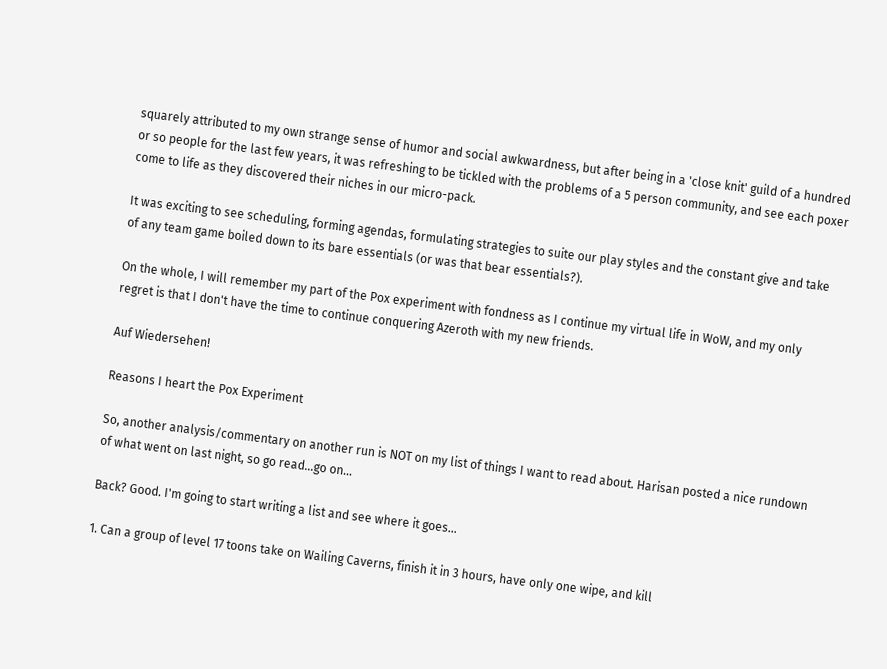squarely attributed to my own strange sense of humor and social awkwardness, but after being in a 'close knit' guild of a hundred or so people for the last few years, it was refreshing to be tickled with the problems of a 5 person community, and see each poxer come to life as they discovered their niches in our micro-pack.

It was exciting to see scheduling, forming agendas, formulating strategies to suite our play styles and the constant give and take of any team game boiled down to its bare essentials (or was that bear essentials?).

On the whole, I will remember my part of the Pox experiment with fondness as I continue my virtual life in WoW, and my only regret is that I don't have the time to continue conquering Azeroth with my new friends.

Auf Wiedersehen!

Reasons I heart the Pox Experiment

So, another analysis/commentary on another run is NOT on my list of things I want to read about. Harisan posted a nice rundown of what went on last night, so go read...go on...

Back? Good. I'm going to start writing a list and see where it goes...

1. Can a group of level 17 toons take on Wailing Caverns, finish it in 3 hours, have only one wipe, and kill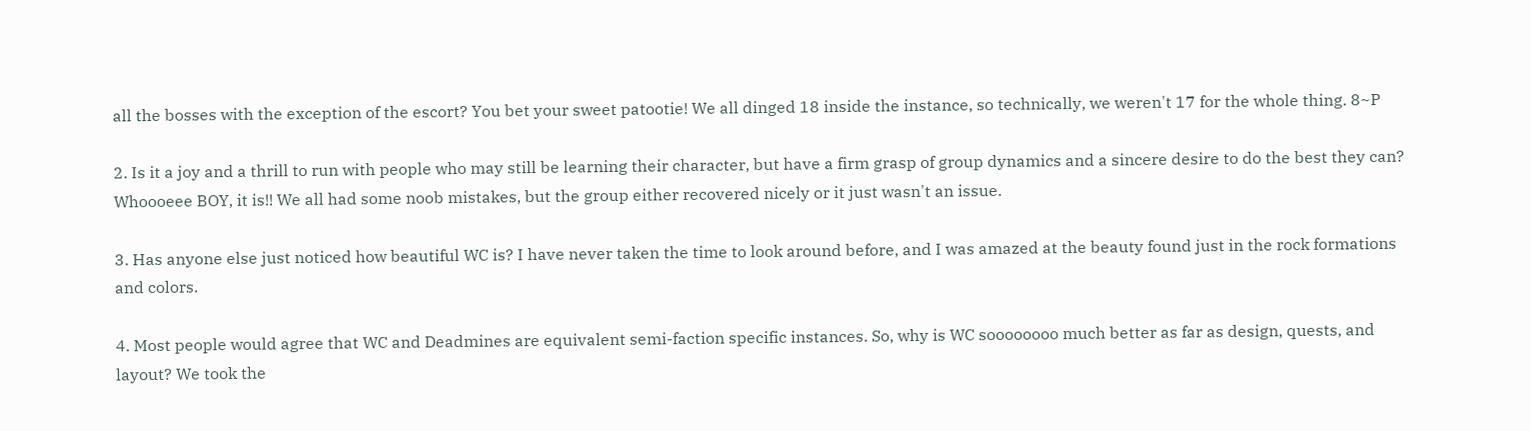all the bosses with the exception of the escort? You bet your sweet patootie! We all dinged 18 inside the instance, so technically, we weren't 17 for the whole thing. 8~P

2. Is it a joy and a thrill to run with people who may still be learning their character, but have a firm grasp of group dynamics and a sincere desire to do the best they can? Whoooeee BOY, it is!! We all had some noob mistakes, but the group either recovered nicely or it just wasn't an issue.

3. Has anyone else just noticed how beautiful WC is? I have never taken the time to look around before, and I was amazed at the beauty found just in the rock formations and colors.

4. Most people would agree that WC and Deadmines are equivalent semi-faction specific instances. So, why is WC soooooooo much better as far as design, quests, and layout? We took the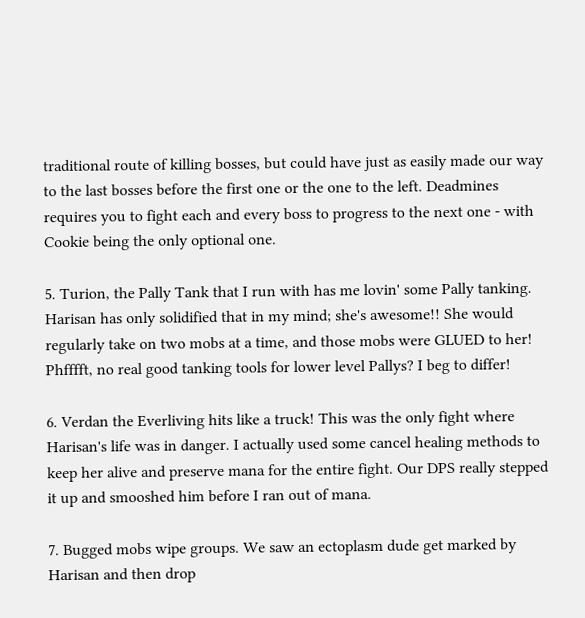traditional route of killing bosses, but could have just as easily made our way to the last bosses before the first one or the one to the left. Deadmines requires you to fight each and every boss to progress to the next one - with Cookie being the only optional one.

5. Turion, the Pally Tank that I run with has me lovin' some Pally tanking. Harisan has only solidified that in my mind; she's awesome!! She would regularly take on two mobs at a time, and those mobs were GLUED to her! Phfffft, no real good tanking tools for lower level Pallys? I beg to differ!

6. Verdan the Everliving hits like a truck! This was the only fight where Harisan's life was in danger. I actually used some cancel healing methods to keep her alive and preserve mana for the entire fight. Our DPS really stepped it up and smooshed him before I ran out of mana.

7. Bugged mobs wipe groups. We saw an ectoplasm dude get marked by Harisan and then drop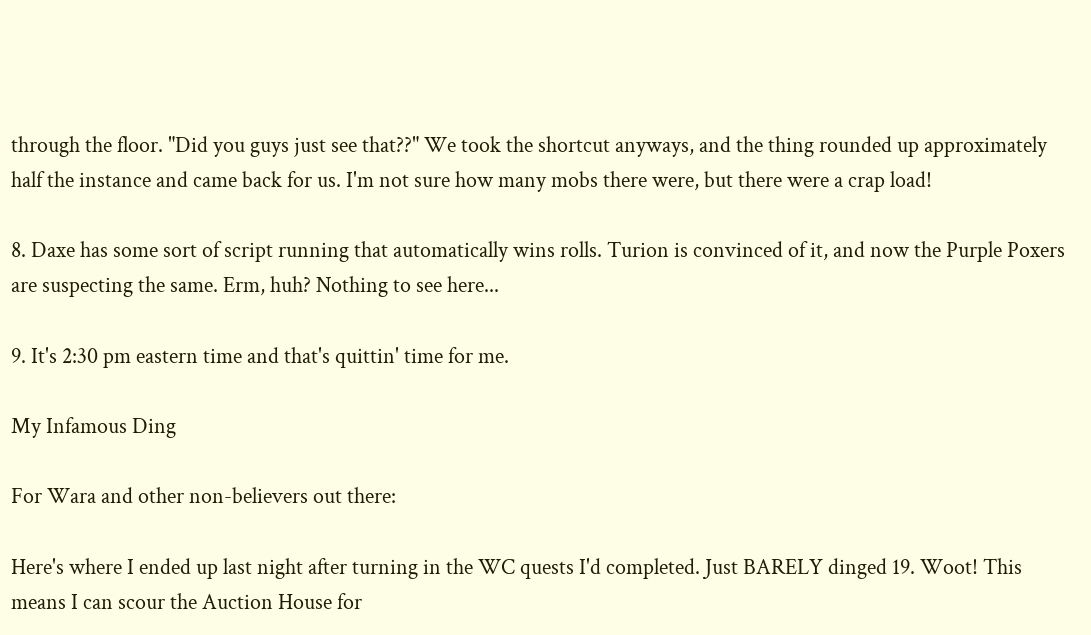through the floor. "Did you guys just see that??" We took the shortcut anyways, and the thing rounded up approximately half the instance and came back for us. I'm not sure how many mobs there were, but there were a crap load!

8. Daxe has some sort of script running that automatically wins rolls. Turion is convinced of it, and now the Purple Poxers are suspecting the same. Erm, huh? Nothing to see here...

9. It's 2:30 pm eastern time and that's quittin' time for me.

My Infamous Ding

For Wara and other non-believers out there:

Here's where I ended up last night after turning in the WC quests I'd completed. Just BARELY dinged 19. Woot! This means I can scour the Auction House for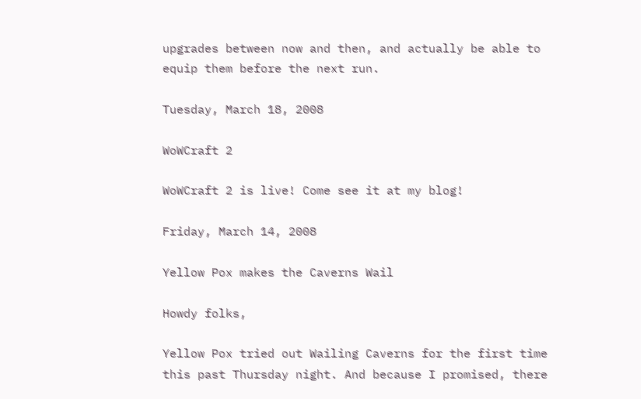upgrades between now and then, and actually be able to equip them before the next run.

Tuesday, March 18, 2008

WoWCraft 2

WoWCraft 2 is live! Come see it at my blog!

Friday, March 14, 2008

Yellow Pox makes the Caverns Wail

Howdy folks,

Yellow Pox tried out Wailing Caverns for the first time this past Thursday night. And because I promised, there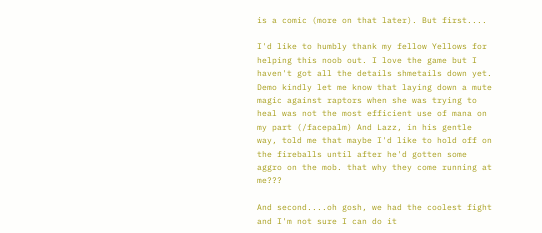is a comic (more on that later). But first....

I'd like to humbly thank my fellow Yellows for helping this noob out. I love the game but I haven't got all the details shmetails down yet. Demo kindly let me know that laying down a mute magic against raptors when she was trying to heal was not the most efficient use of mana on my part (/facepalm) And Lazz, in his gentle way, told me that maybe I'd like to hold off on the fireballs until after he'd gotten some aggro on the mob. that why they come running at me???

And second....oh gosh, we had the coolest fight and I'm not sure I can do it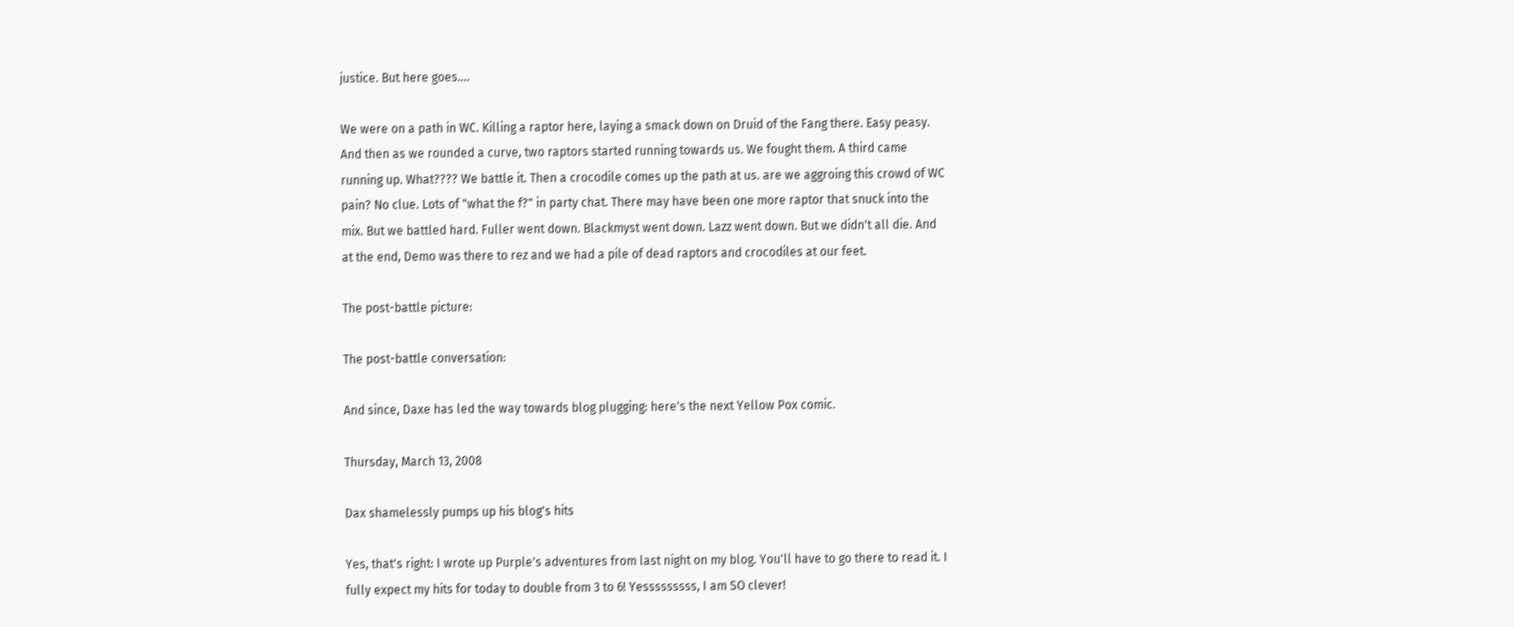justice. But here goes....

We were on a path in WC. Killing a raptor here, laying a smack down on Druid of the Fang there. Easy peasy. And then as we rounded a curve, two raptors started running towards us. We fought them. A third came running up. What???? We battle it. Then a crocodile comes up the path at us. are we aggroing this crowd of WC pain? No clue. Lots of "what the f?" in party chat. There may have been one more raptor that snuck into the mix. But we battled hard. Fuller went down. Blackmyst went down. Lazz went down. But we didn't all die. And at the end, Demo was there to rez and we had a pile of dead raptors and crocodiles at our feet.

The post-battle picture:

The post-battle conversation:

And since, Daxe has led the way towards blog plugging: here's the next Yellow Pox comic.

Thursday, March 13, 2008

Dax shamelessly pumps up his blog's hits

Yes, that's right: I wrote up Purple's adventures from last night on my blog. You'll have to go there to read it. I fully expect my hits for today to double from 3 to 6! Yesssssssss, I am SO clever!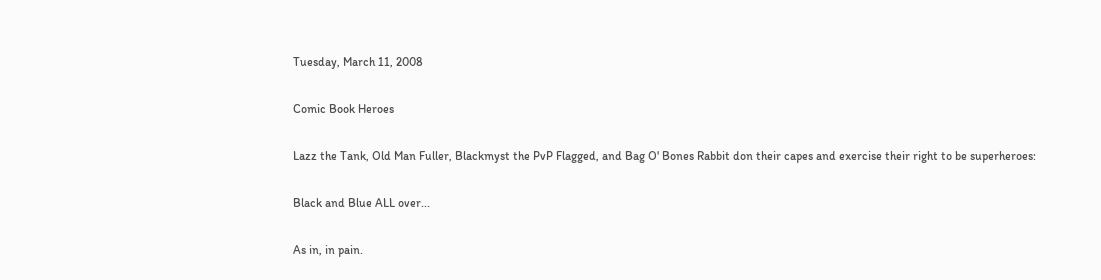Tuesday, March 11, 2008

Comic Book Heroes

Lazz the Tank, Old Man Fuller, Blackmyst the PvP Flagged, and Bag O' Bones Rabbit don their capes and exercise their right to be superheroes:

Black and Blue ALL over...

As in, in pain.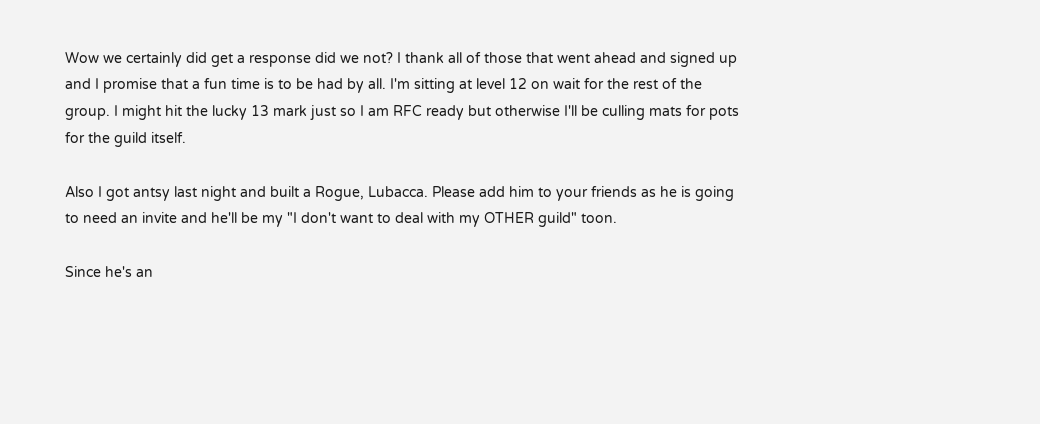Wow we certainly did get a response did we not? I thank all of those that went ahead and signed up and I promise that a fun time is to be had by all. I'm sitting at level 12 on wait for the rest of the group. I might hit the lucky 13 mark just so I am RFC ready but otherwise I'll be culling mats for pots for the guild itself.

Also I got antsy last night and built a Rogue, Lubacca. Please add him to your friends as he is going to need an invite and he'll be my "I don't want to deal with my OTHER guild" toon.

Since he's an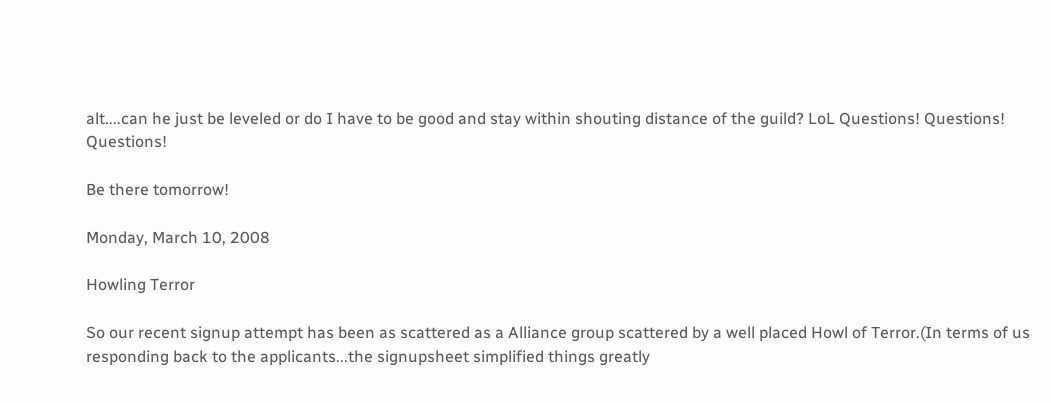alt....can he just be leveled or do I have to be good and stay within shouting distance of the guild? LoL Questions! Questions! Questions!

Be there tomorrow!

Monday, March 10, 2008

Howling Terror

So our recent signup attempt has been as scattered as a Alliance group scattered by a well placed Howl of Terror.(In terms of us responding back to the applicants...the signupsheet simplified things greatly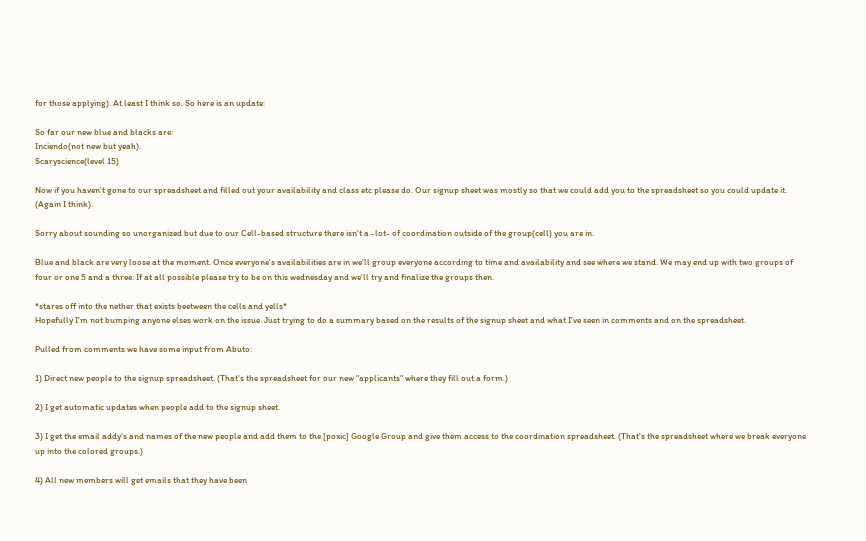for those applying). At least I think so. So here is an update:

So far our new blue and blacks are:
Inciendo(not new but yeah).
Scaryscience(level 15)

Now if you haven't gone to our spreadsheet and filled out your availability and class etc please do. Our signup sheet was mostly so that we could add you to the spreadsheet so you could update it. (Again I think).

Sorry about sounding so unorganized but due to our Cell-based structure there isn't a -lot- of coordination outside of the group(cell) you are in.

Blue and black are very loose at the moment. Once everyone's availabilities are in we'll group everyone according to time and availability and see where we stand. We may end up with two groups of four or one 5 and a three. If at all possible please try to be on this wednesday and we'll try and finalize the groups then.

*stares off into the nether that exists beetween the cells and yells*
Hopefully I'm not bumping anyone elses work on the issue. Just trying to do a summary based on the results of the signup sheet and what I've seen in comments and on the spreadsheet.

Pulled from comments we have some input from Abuto:

1) Direct new people to the signup spreadsheet. (That's the spreadsheet for our new "applicants" where they fill out a form.)

2) I get automatic updates when people add to the signup sheet.

3) I get the email addy's and names of the new people and add them to the [poxic] Google Group and give them access to the coordination spreadsheet. (That's the spreadsheet where we break everyone up into the colored groups.)

4) All new members will get emails that they have been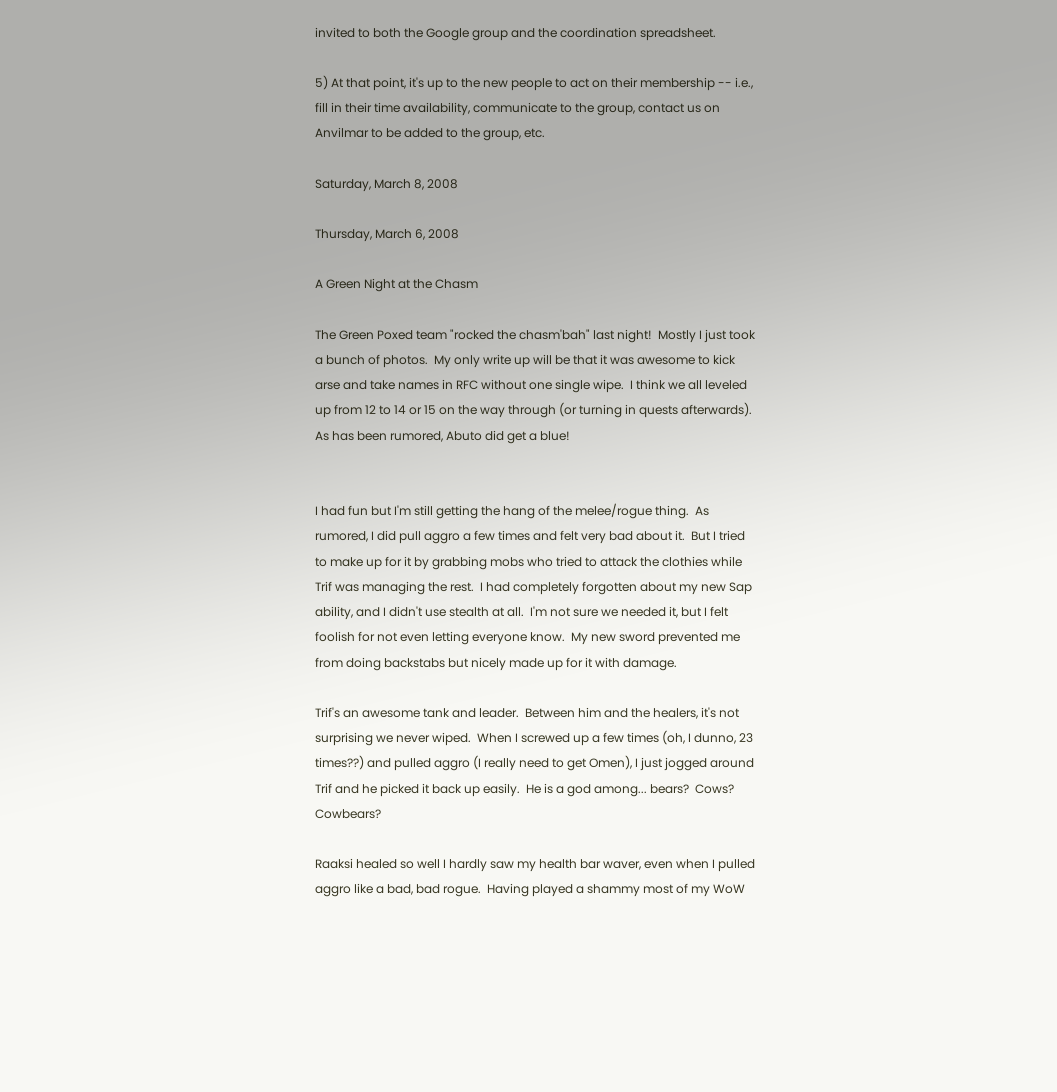invited to both the Google group and the coordination spreadsheet.

5) At that point, it's up to the new people to act on their membership -- i.e., fill in their time availability, communicate to the group, contact us on Anvilmar to be added to the group, etc.

Saturday, March 8, 2008

Thursday, March 6, 2008

A Green Night at the Chasm

The Green Poxed team "rocked the chasm'bah" last night!  Mostly I just took a bunch of photos.  My only write up will be that it was awesome to kick arse and take names in RFC without one single wipe.  I think we all leveled up from 12 to 14 or 15 on the way through (or turning in quests afterwards).  As has been rumored, Abuto did get a blue!


I had fun but I'm still getting the hang of the melee/rogue thing.  As rumored, I did pull aggro a few times and felt very bad about it.  But I tried to make up for it by grabbing mobs who tried to attack the clothies while Trif was managing the rest.  I had completely forgotten about my new Sap ability, and I didn't use stealth at all.  I'm not sure we needed it, but I felt foolish for not even letting everyone know.  My new sword prevented me from doing backstabs but nicely made up for it with damage.

Trif's an awesome tank and leader.  Between him and the healers, it's not surprising we never wiped.  When I screwed up a few times (oh, I dunno, 23 times??) and pulled aggro (I really need to get Omen), I just jogged around Trif and he picked it back up easily.  He is a god among... bears?  Cows?  Cowbears?

Raaksi healed so well I hardly saw my health bar waver, even when I pulled aggro like a bad, bad rogue.  Having played a shammy most of my WoW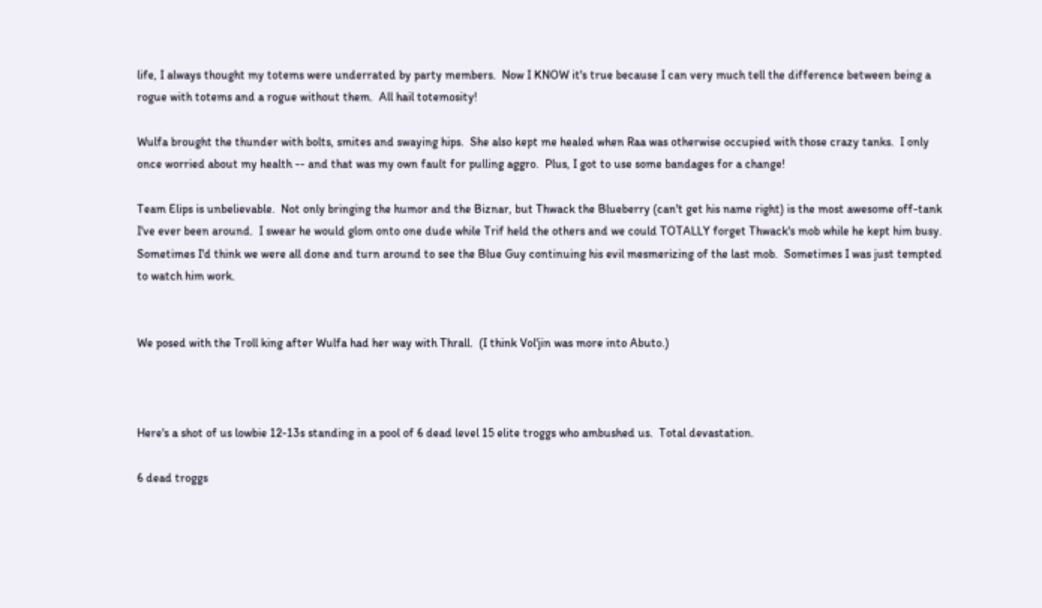life, I always thought my totems were underrated by party members.  Now I KNOW it's true because I can very much tell the difference between being a rogue with totems and a rogue without them.  All hail totemosity!

Wulfa brought the thunder with bolts, smites and swaying hips.  She also kept me healed when Raa was otherwise occupied with those crazy tanks.  I only once worried about my health -- and that was my own fault for pulling aggro.  Plus, I got to use some bandages for a change!

Team Elips is unbelievable.  Not only bringing the humor and the Biznar, but Thwack the Blueberry (can't get his name right) is the most awesome off-tank I've ever been around.  I swear he would glom onto one dude while Trif held the others and we could TOTALLY forget Thwack's mob while he kept him busy.  Sometimes I'd think we were all done and turn around to see the Blue Guy continuing his evil mesmerizing of the last mob.  Sometimes I was just tempted to watch him work.


We posed with the Troll king after Wulfa had her way with Thrall.  (I think Vol'jin was more into Abuto.)



Here's a shot of us lowbie 12-13s standing in a pool of 6 dead level 15 elite troggs who ambushed us.  Total devastation.

6 dead troggs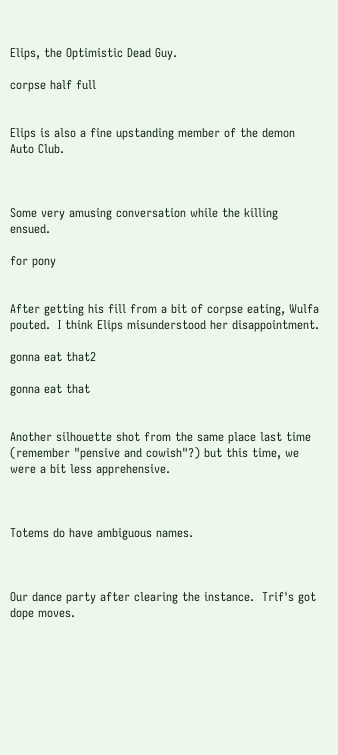Elips, the Optimistic Dead Guy.

corpse half full


Elips is also a fine upstanding member of the demon Auto Club.



Some very amusing conversation while the killing ensued.

for pony


After getting his fill from a bit of corpse eating, Wulfa pouted.  I think Elips misunderstood her disappointment.

gonna eat that2

gonna eat that


Another silhouette shot from the same place last time (remember "pensive and cowish"?) but this time, we were a bit less apprehensive.



Totems do have ambiguous names.



Our dance party after clearing the instance.  Trif's got dope moves.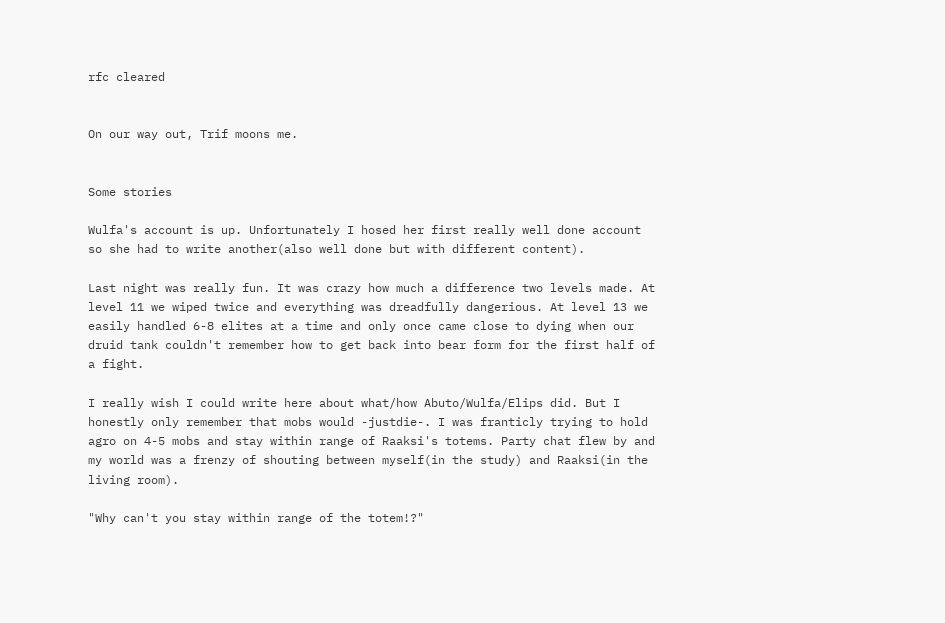rfc cleared


On our way out, Trif moons me.


Some stories

Wulfa's account is up. Unfortunately I hosed her first really well done account so she had to write another(also well done but with different content).

Last night was really fun. It was crazy how much a difference two levels made. At level 11 we wiped twice and everything was dreadfully dangerious. At level 13 we easily handled 6-8 elites at a time and only once came close to dying when our druid tank couldn't remember how to get back into bear form for the first half of a fight.

I really wish I could write here about what/how Abuto/Wulfa/Elips did. But I honestly only remember that mobs would -justdie-. I was franticly trying to hold agro on 4-5 mobs and stay within range of Raaksi's totems. Party chat flew by and my world was a frenzy of shouting between myself(in the study) and Raaksi(in the living room).

"Why can't you stay within range of the totem!?"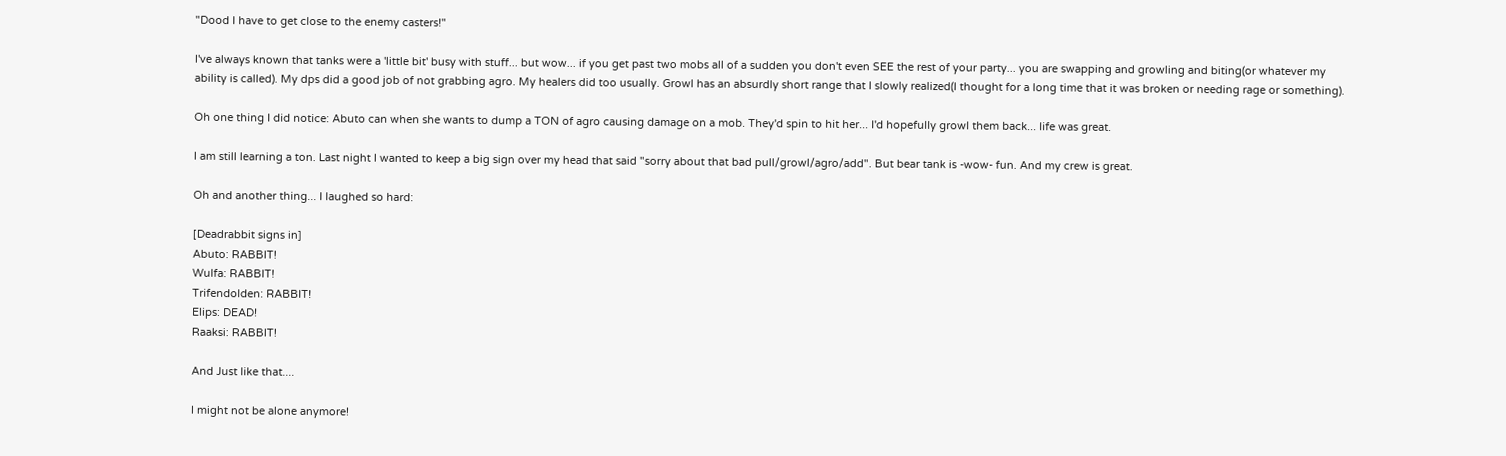"Dood I have to get close to the enemy casters!"

I've always known that tanks were a 'little bit' busy with stuff... but wow... if you get past two mobs all of a sudden you don't even SEE the rest of your party... you are swapping and growling and biting(or whatever my ability is called). My dps did a good job of not grabbing agro. My healers did too usually. Growl has an absurdly short range that I slowly realized(I thought for a long time that it was broken or needing rage or something).

Oh one thing I did notice: Abuto can when she wants to dump a TON of agro causing damage on a mob. They'd spin to hit her... I'd hopefully growl them back... life was great.

I am still learning a ton. Last night I wanted to keep a big sign over my head that said "sorry about that bad pull/growl/agro/add". But bear tank is -wow- fun. And my crew is great.

Oh and another thing... I laughed so hard:

[Deadrabbit signs in]
Abuto: RABBIT!
Wulfa: RABBIT!
Trifendolden: RABBIT!
Elips: DEAD!
Raaksi: RABBIT!

And Just like that....

I might not be alone anymore!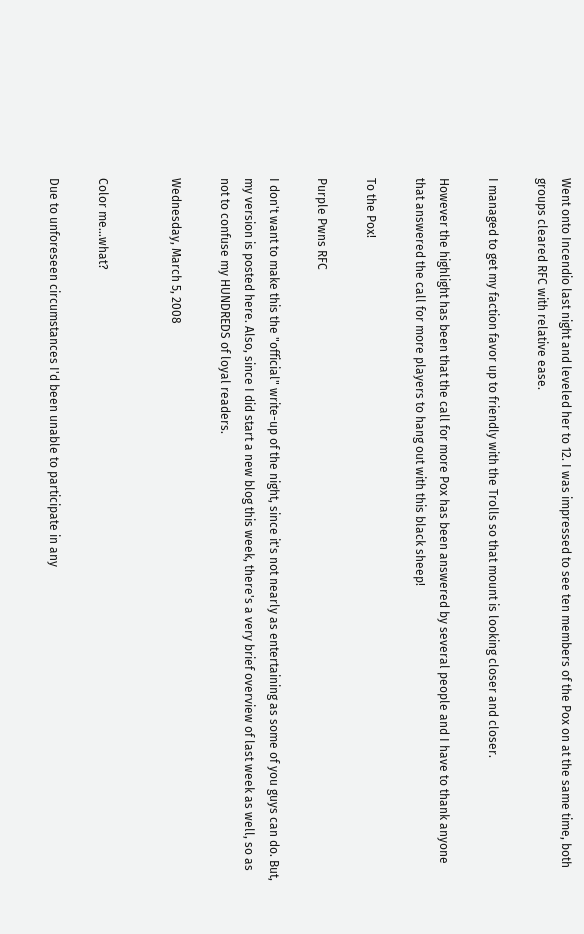Went onto Incendio last night and leveled her to 12. I was impressed to see ten members of the Pox on at the same time, both groups cleared RFC with relative ease.

I managed to get my faction favor up to friendly with the Trolls so that mount is looking closer and closer.

However the highlight has been that the call for more Pox has been answered by several people and I have to thank anyone that answered the call for more players to hang out with this black sheep!

To the Pox!

Purple Pwns RFC

I don't want to make this the "official" write-up of the night, since it's not nearly as entertaining as some of you guys can do. But, my version is posted here. Also, since I did start a new blog this week, there's a very brief overview of last week as well, so as not to confuse my HUNDREDS of loyal readers.

Wednesday, March 5, 2008


Color me...what?

Due to unforeseen circumstances I'd been unable to participate in any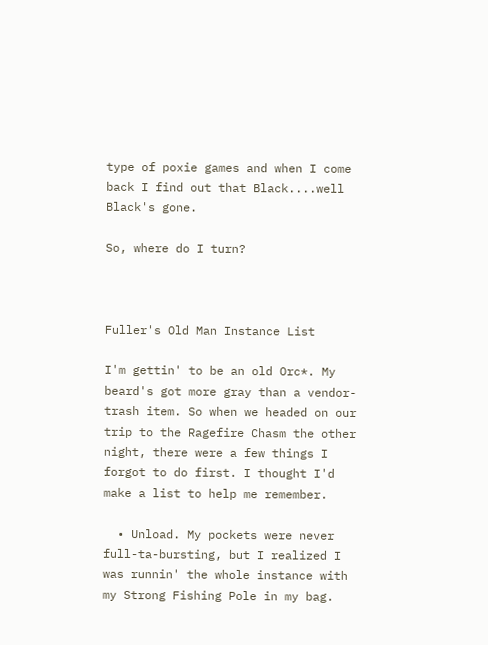type of poxie games and when I come back I find out that Black....well Black's gone.

So, where do I turn?



Fuller's Old Man Instance List

I'm gettin' to be an old Orc*. My beard's got more gray than a vendor-trash item. So when we headed on our trip to the Ragefire Chasm the other night, there were a few things I forgot to do first. I thought I'd make a list to help me remember.

  • Unload. My pockets were never full-ta-bursting, but I realized I was runnin' the whole instance with my Strong Fishing Pole in my bag.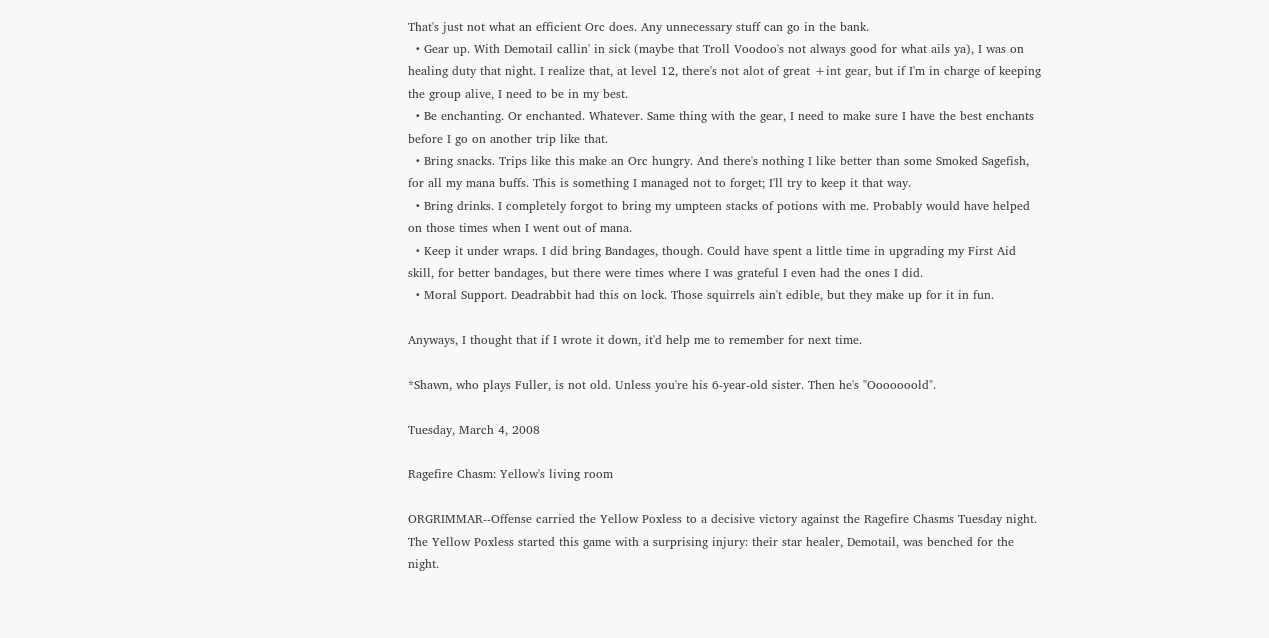That's just not what an efficient Orc does. Any unnecessary stuff can go in the bank.
  • Gear up. With Demotail callin' in sick (maybe that Troll Voodoo's not always good for what ails ya), I was on healing duty that night. I realize that, at level 12, there's not alot of great +int gear, but if I'm in charge of keeping the group alive, I need to be in my best.
  • Be enchanting. Or enchanted. Whatever. Same thing with the gear, I need to make sure I have the best enchants before I go on another trip like that.
  • Bring snacks. Trips like this make an Orc hungry. And there's nothing I like better than some Smoked Sagefish, for all my mana buffs. This is something I managed not to forget; I'll try to keep it that way.
  • Bring drinks. I completely forgot to bring my umpteen stacks of potions with me. Probably would have helped on those times when I went out of mana.
  • Keep it under wraps. I did bring Bandages, though. Could have spent a little time in upgrading my First Aid skill, for better bandages, but there were times where I was grateful I even had the ones I did.
  • Moral Support. Deadrabbit had this on lock. Those squirrels ain't edible, but they make up for it in fun.

Anyways, I thought that if I wrote it down, it'd help me to remember for next time.

*Shawn, who plays Fuller, is not old. Unless you're his 6-year-old sister. Then he's "Ooooooold".

Tuesday, March 4, 2008

Ragefire Chasm: Yellow's living room

ORGRIMMAR--Offense carried the Yellow Poxless to a decisive victory against the Ragefire Chasms Tuesday night. The Yellow Poxless started this game with a surprising injury: their star healer, Demotail, was benched for the night.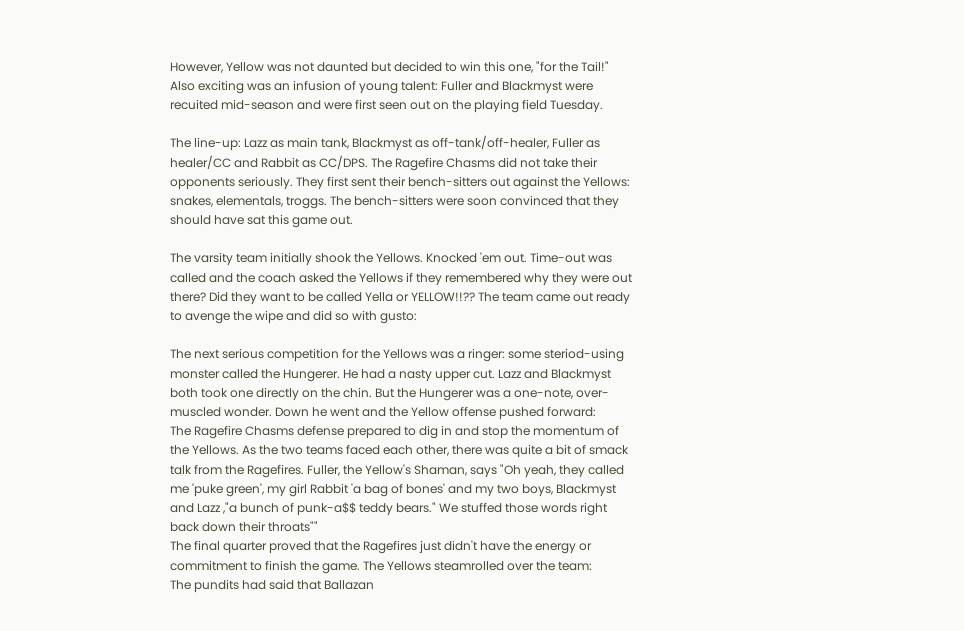However, Yellow was not daunted but decided to win this one, "for the Tail!" Also exciting was an infusion of young talent: Fuller and Blackmyst were recuited mid-season and were first seen out on the playing field Tuesday.

The line-up: Lazz as main tank, Blackmyst as off-tank/off-healer, Fuller as healer/CC and Rabbit as CC/DPS. The Ragefire Chasms did not take their opponents seriously. They first sent their bench-sitters out against the Yellows: snakes, elementals, troggs. The bench-sitters were soon convinced that they should have sat this game out.

The varsity team initially shook the Yellows. Knocked 'em out. Time-out was called and the coach asked the Yellows if they remembered why they were out there? Did they want to be called Yella or YELLOW!!?? The team came out ready to avenge the wipe and did so with gusto:

The next serious competition for the Yellows was a ringer: some steriod-using monster called the Hungerer. He had a nasty upper cut. Lazz and Blackmyst both took one directly on the chin. But the Hungerer was a one-note, over-muscled wonder. Down he went and the Yellow offense pushed forward:
The Ragefire Chasms defense prepared to dig in and stop the momentum of the Yellows. As the two teams faced each other, there was quite a bit of smack talk from the Ragefires. Fuller, the Yellow's Shaman, says "Oh yeah, they called me 'puke green', my girl Rabbit 'a bag of bones' and my two boys, Blackmyst and Lazz ,"a bunch of punk-a$$ teddy bears." We stuffed those words right back down their throats""
The final quarter proved that the Ragefires just didn't have the energy or commitment to finish the game. The Yellows steamrolled over the team:
The pundits had said that Ballazan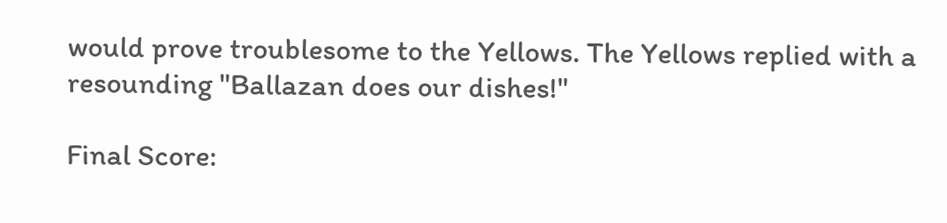would prove troublesome to the Yellows. The Yellows replied with a resounding "Ballazan does our dishes!"

Final Score: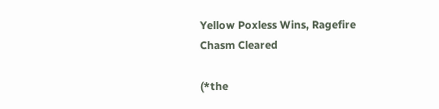Yellow Poxless Wins, Ragefire Chasm Cleared

(*the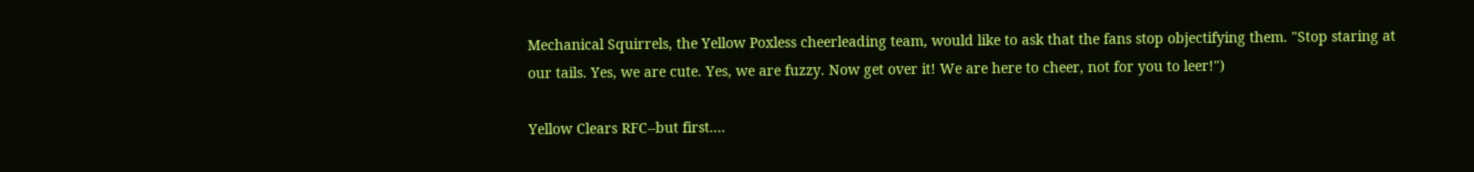Mechanical Squirrels, the Yellow Poxless cheerleading team, would like to ask that the fans stop objectifying them. "Stop staring at our tails. Yes, we are cute. Yes, we are fuzzy. Now get over it! We are here to cheer, not for you to leer!")

Yellow Clears RFC--but first....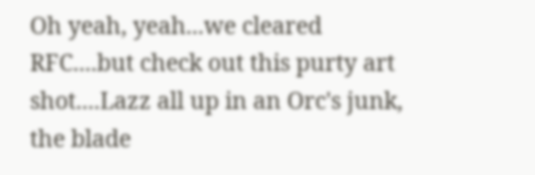Oh yeah, yeah...we cleared RFC....but check out this purty art shot....Lazz all up in an Orc's junk, the blade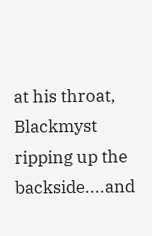at his throat, Blackmyst ripping up the backside....and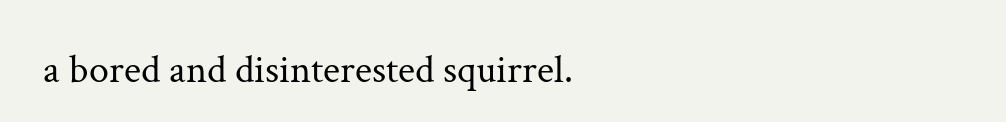a bored and disinterested squirrel.